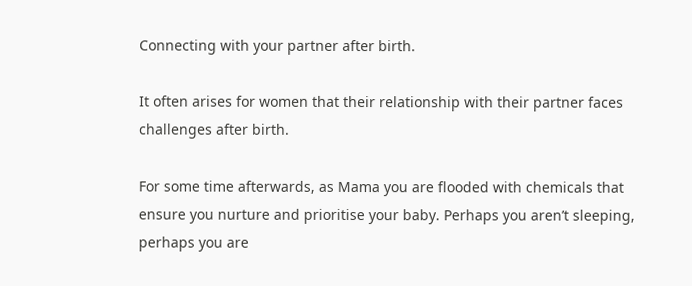Connecting with your partner after birth.

It often arises for women that their relationship with their partner faces challenges after birth.

For some time afterwards, as Mama you are flooded with chemicals that ensure you nurture and prioritise your baby. Perhaps you aren’t sleeping, perhaps you are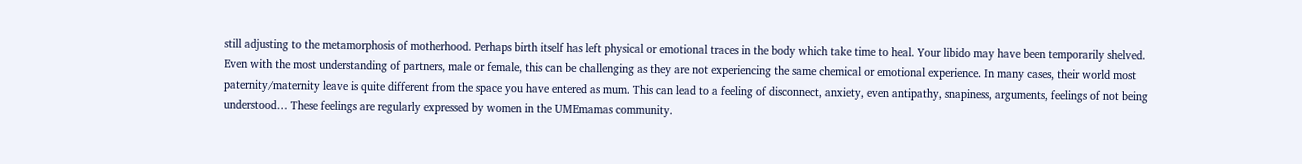still adjusting to the metamorphosis of motherhood. Perhaps birth itself has left physical or emotional traces in the body which take time to heal. Your libido may have been temporarily shelved. Even with the most understanding of partners, male or female, this can be challenging as they are not experiencing the same chemical or emotional experience. In many cases, their world most paternity/maternity leave is quite different from the space you have entered as mum. This can lead to a feeling of disconnect, anxiety, even antipathy, snapiness, arguments, feelings of not being understood… These feelings are regularly expressed by women in the UMEmamas community.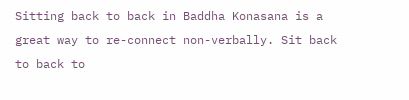Sitting back to back in Baddha Konasana is a great way to re-connect non-verbally. Sit back to back to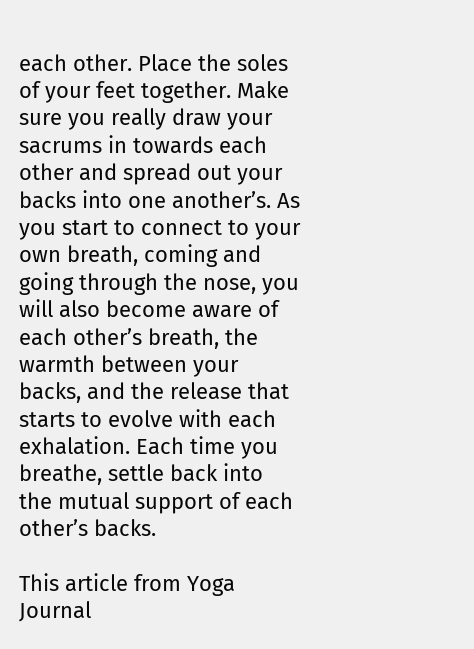each other. Place the soles of your feet together. Make sure you really draw your sacrums in towards each other and spread out your backs into one another’s. As you start to connect to your own breath, coming and going through the nose, you will also become aware of each other’s breath, the warmth between your backs, and the release that starts to evolve with each exhalation. Each time you breathe, settle back into the mutual support of each other’s backs.

This article from Yoga Journal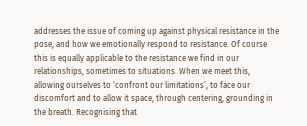addresses the issue of coming up against physical resistance in the pose, and how we emotionally respond to resistance. Of course this is equally applicable to the resistance we find in our relationships, sometimes to situations. When we meet this, allowing ourselves to ‘confront our limitations’, to face our discomfort and to allow it space, through centering, grounding in the breath. Recognising that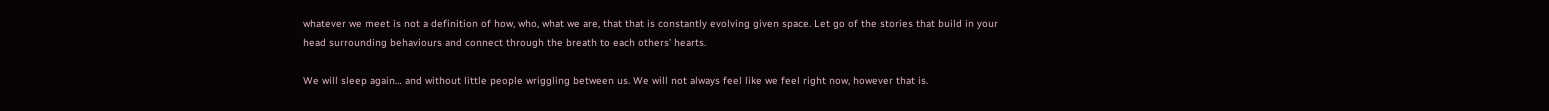whatever we meet is not a definition of how, who, what we are, that that is constantly evolving given space. Let go of the stories that build in your head surrounding behaviours and connect through the breath to each others’ hearts.

We will sleep again… and without little people wriggling between us. We will not always feel like we feel right now, however that is.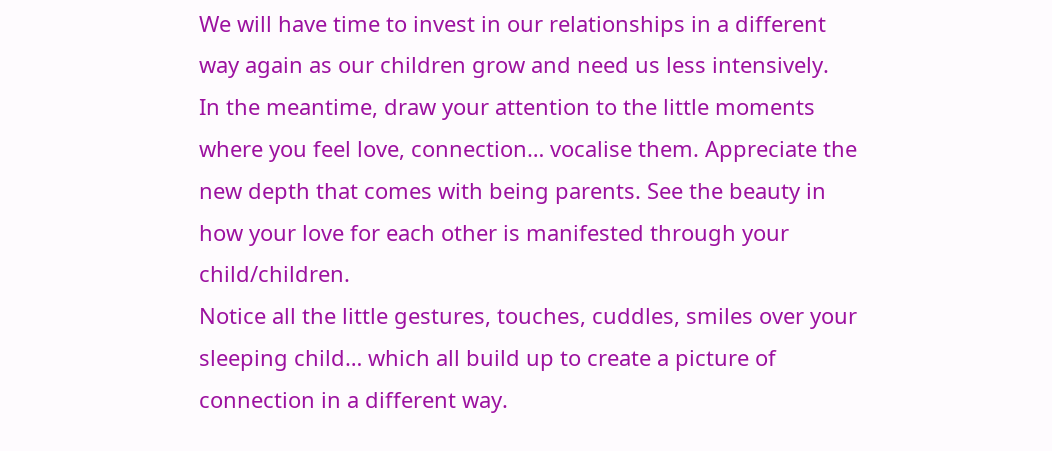We will have time to invest in our relationships in a different way again as our children grow and need us less intensively.
In the meantime, draw your attention to the little moments where you feel love, connection… vocalise them. Appreciate the new depth that comes with being parents. See the beauty in how your love for each other is manifested through your child/children.
Notice all the little gestures, touches, cuddles, smiles over your sleeping child… which all build up to create a picture of connection in a different way.